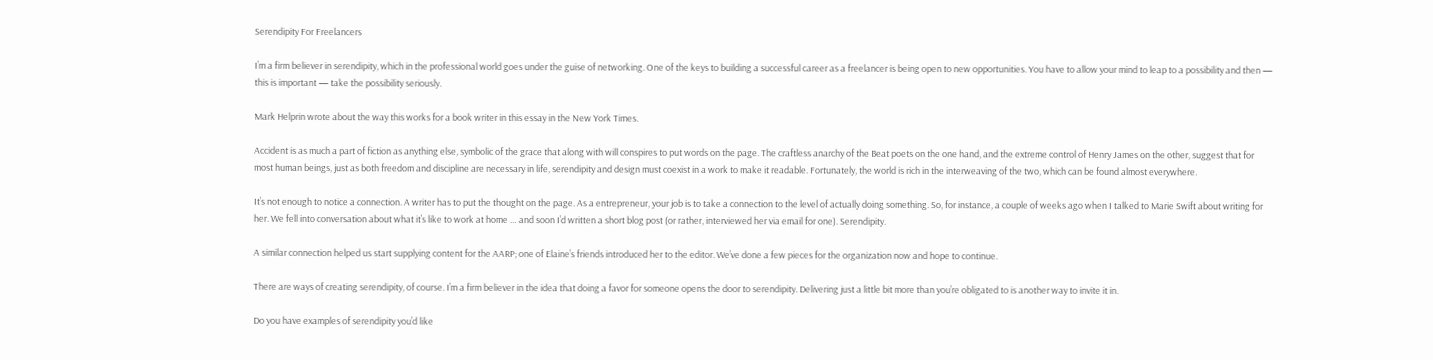Serendipity For Freelancers

I’m a firm believer in serendipity, which in the professional world goes under the guise of networking. One of the keys to building a successful career as a freelancer is being open to new opportunities. You have to allow your mind to leap to a possibility and then — this is important — take the possibility seriously.

Mark Helprin wrote about the way this works for a book writer in this essay in the New York Times.

Accident is as much a part of fiction as anything else, symbolic of the grace that along with will conspires to put words on the page. The craftless anarchy of the Beat poets on the one hand, and the extreme control of Henry James on the other, suggest that for most human beings, just as both freedom and discipline are necessary in life, serendipity and design must coexist in a work to make it readable. Fortunately, the world is rich in the interweaving of the two, which can be found almost everywhere.

It’s not enough to notice a connection. A writer has to put the thought on the page. As a entrepreneur, your job is to take a connection to the level of actually doing something. So, for instance, a couple of weeks ago when I talked to Marie Swift about writing for her. We fell into conversation about what it’s like to work at home … and soon I’d written a short blog post (or rather, interviewed her via email for one). Serendipity.

A similar connection helped us start supplying content for the AARP; one of Elaine’s friends introduced her to the editor. We’ve done a few pieces for the organization now and hope to continue.

There are ways of creating serendipity, of course. I’m a firm believer in the idea that doing a favor for someone opens the door to serendipity. Delivering just a little bit more than you’re obligated to is another way to invite it in.

Do you have examples of serendipity you’d like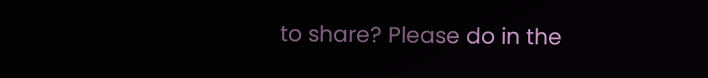to share? Please do in the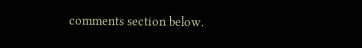comments section below.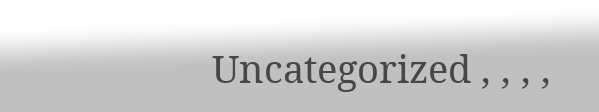Uncategorized , , , ,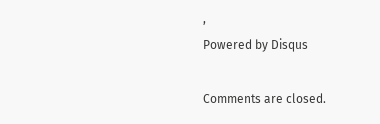,
Powered by Disqus

Comments are closed.